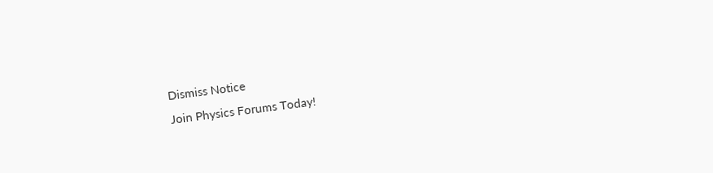Dismiss Notice
Join Physics Forums Today!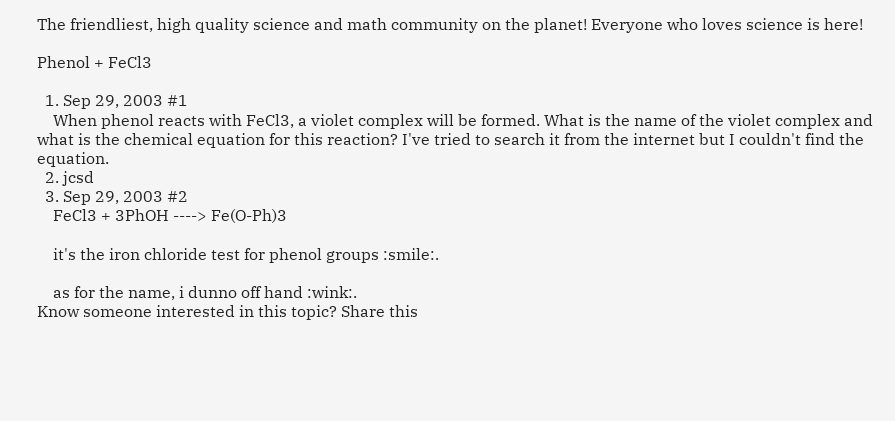The friendliest, high quality science and math community on the planet! Everyone who loves science is here!

Phenol + FeCl3

  1. Sep 29, 2003 #1
    When phenol reacts with FeCl3, a violet complex will be formed. What is the name of the violet complex and what is the chemical equation for this reaction? I've tried to search it from the internet but I couldn't find the equation.
  2. jcsd
  3. Sep 29, 2003 #2
    FeCl3 + 3PhOH ----> Fe(O-Ph)3

    it's the iron chloride test for phenol groups :smile:.

    as for the name, i dunno off hand :wink:.
Know someone interested in this topic? Share this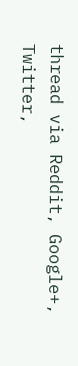thread via Reddit, Google+, Twitter,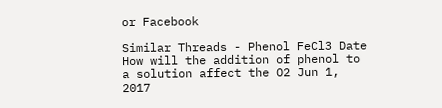or Facebook

Similar Threads - Phenol FeCl3 Date
How will the addition of phenol to a solution affect the O2 Jun 1, 2017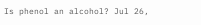Is phenol an alcohol? Jul 26,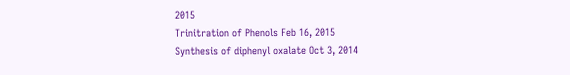2015
Trinitration of Phenols Feb 16, 2015
Synthesis of diphenyl oxalate Oct 3, 2014